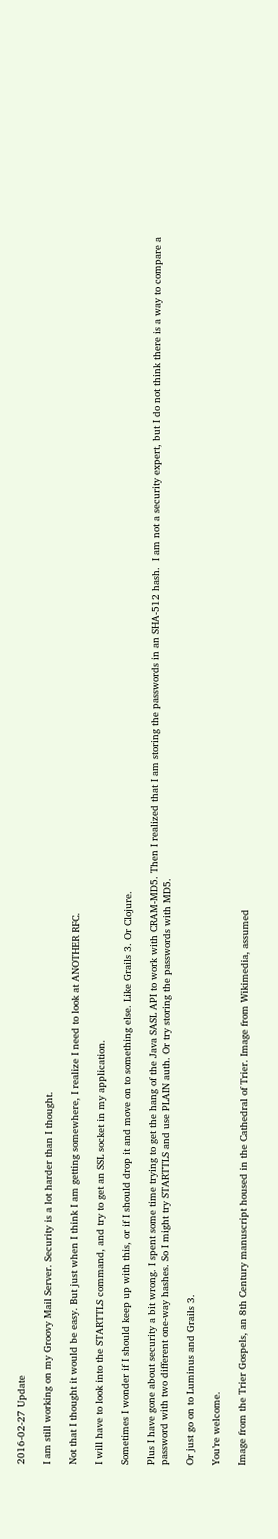2016-02-27 Update

I am still working on my Groovy Mail Server. Security is a lot harder than I thought.

Not that I thought it would be easy. But just when I think I am getting somewhere, I realize I need to look at ANOTHER RFC.

I will have to look into the STARTTLS command, and try to get an SSL socket in my application.

Sometimes I wonder if I should keep up with this, or if I should drop it and move on to something else. Like Grails 3. Or Clojure.

Plus I have gone about security a bit wrong. I spent some time trying to get the hang of the Java SASL API to work with CRAM-MD5. Then I realized that I am storing the passwords in an SHA-512 hash.  I am not a security expert, but I do not think there is a way to compare a password with two different one-way hashes. So I might try STARTTLS and use PLAIN auth. Or try storing the passwords with MD5.

Or just go on to Luminus and Grails 3.

You’re welcome.

Image from the Trier Gospels, an 8th Century manuscript housed in the Cathedral of Trier. Image from Wikimedia, assumed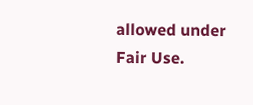allowed under Fair Use.